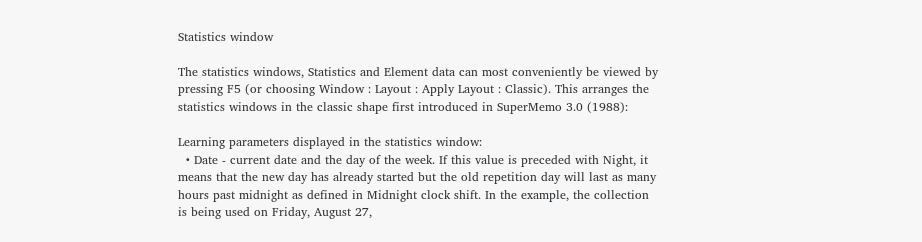Statistics window

The statistics windows, Statistics and Element data can most conveniently be viewed by pressing F5 (or choosing Window : Layout : Apply Layout : Classic). This arranges the statistics windows in the classic shape first introduced in SuperMemo 3.0 (1988):

Learning parameters displayed in the statistics window:
  • Date - current date and the day of the week. If this value is preceded with Night, it means that the new day has already started but the old repetition day will last as many hours past midnight as defined in Midnight clock shift. In the example, the collection is being used on Friday, August 27,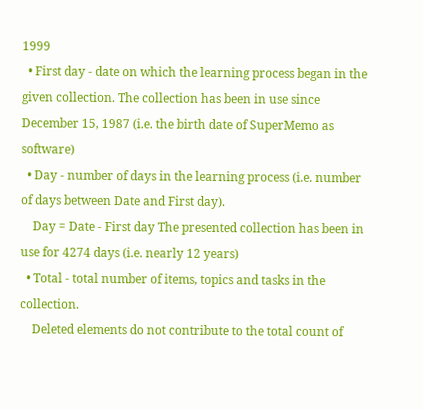1999
  • First day - date on which the learning process began in the given collection. The collection has been in use since December 15, 1987 (i.e. the birth date of SuperMemo as software)
  • Day - number of days in the learning process (i.e. number of days between Date and First day).
    Day = Date - First day The presented collection has been in use for 4274 days (i.e. nearly 12 years)
  • Total - total number of items, topics and tasks in the collection.
    Deleted elements do not contribute to the total count of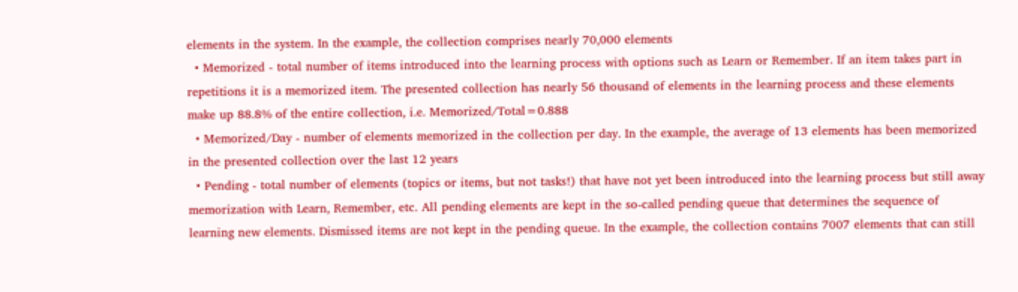elements in the system. In the example, the collection comprises nearly 70,000 elements
  • Memorized - total number of items introduced into the learning process with options such as Learn or Remember. If an item takes part in repetitions it is a memorized item. The presented collection has nearly 56 thousand of elements in the learning process and these elements make up 88.8% of the entire collection, i.e. Memorized/Total=0.888
  • Memorized/Day - number of elements memorized in the collection per day. In the example, the average of 13 elements has been memorized in the presented collection over the last 12 years
  • Pending - total number of elements (topics or items, but not tasks!) that have not yet been introduced into the learning process but still away memorization with Learn, Remember, etc. All pending elements are kept in the so-called pending queue that determines the sequence of learning new elements. Dismissed items are not kept in the pending queue. In the example, the collection contains 7007 elements that can still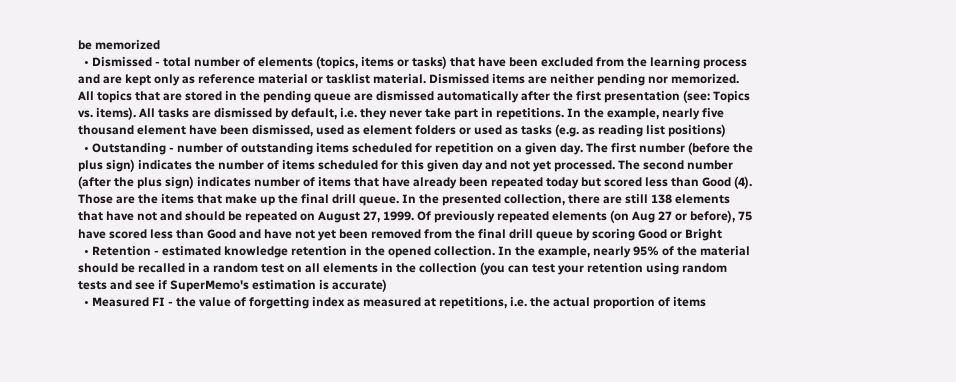be memorized
  • Dismissed - total number of elements (topics, items or tasks) that have been excluded from the learning process and are kept only as reference material or tasklist material. Dismissed items are neither pending nor memorized. All topics that are stored in the pending queue are dismissed automatically after the first presentation (see: Topics vs. items). All tasks are dismissed by default, i.e. they never take part in repetitions. In the example, nearly five thousand element have been dismissed, used as element folders or used as tasks (e.g. as reading list positions)
  • Outstanding - number of outstanding items scheduled for repetition on a given day. The first number (before the plus sign) indicates the number of items scheduled for this given day and not yet processed. The second number (after the plus sign) indicates number of items that have already been repeated today but scored less than Good (4). Those are the items that make up the final drill queue. In the presented collection, there are still 138 elements that have not and should be repeated on August 27, 1999. Of previously repeated elements (on Aug 27 or before), 75 have scored less than Good and have not yet been removed from the final drill queue by scoring Good or Bright
  • Retention - estimated knowledge retention in the opened collection. In the example, nearly 95% of the material should be recalled in a random test on all elements in the collection (you can test your retention using random tests and see if SuperMemo's estimation is accurate)
  • Measured FI - the value of forgetting index as measured at repetitions, i.e. the actual proportion of items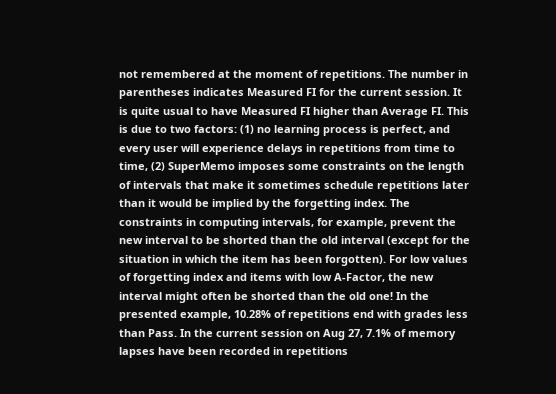not remembered at the moment of repetitions. The number in parentheses indicates Measured FI for the current session. It is quite usual to have Measured FI higher than Average FI. This is due to two factors: (1) no learning process is perfect, and every user will experience delays in repetitions from time to time, (2) SuperMemo imposes some constraints on the length of intervals that make it sometimes schedule repetitions later than it would be implied by the forgetting index. The constraints in computing intervals, for example, prevent the new interval to be shorted than the old interval (except for the situation in which the item has been forgotten). For low values of forgetting index and items with low A-Factor, the new interval might often be shorted than the old one! In the presented example, 10.28% of repetitions end with grades less than Pass. In the current session on Aug 27, 7.1% of memory lapses have been recorded in repetitions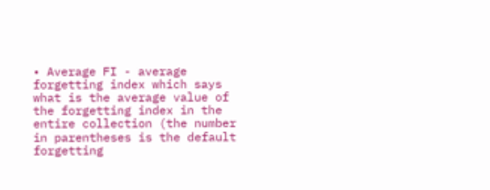• Average FI - average forgetting index which says what is the average value of the forgetting index in the entire collection (the number in parentheses is the default forgetting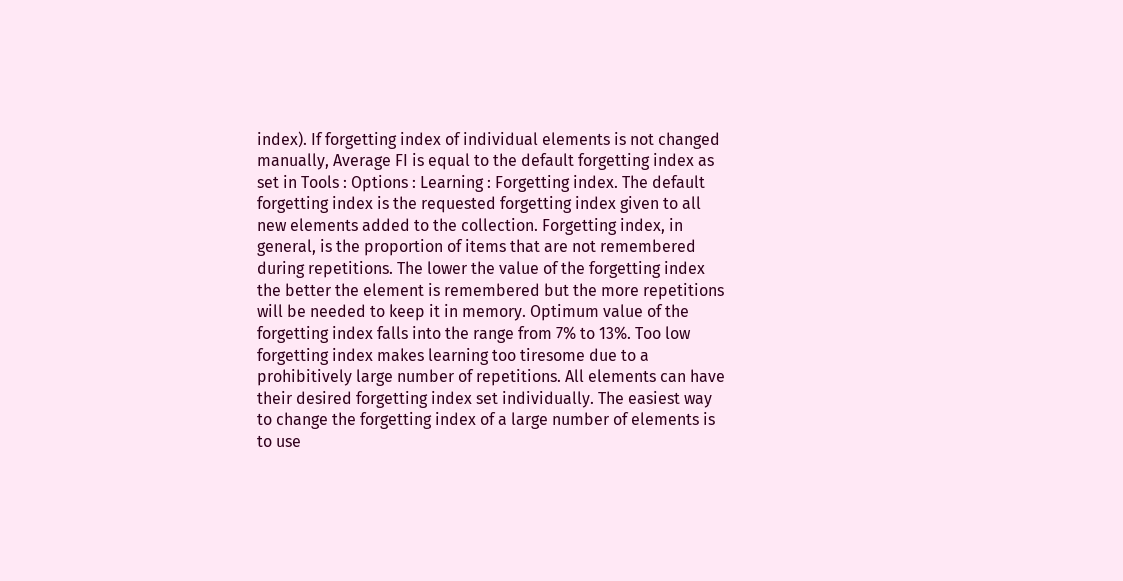index). If forgetting index of individual elements is not changed manually, Average FI is equal to the default forgetting index as set in Tools : Options : Learning : Forgetting index. The default forgetting index is the requested forgetting index given to all new elements added to the collection. Forgetting index, in general, is the proportion of items that are not remembered during repetitions. The lower the value of the forgetting index the better the element is remembered but the more repetitions will be needed to keep it in memory. Optimum value of the forgetting index falls into the range from 7% to 13%. Too low forgetting index makes learning too tiresome due to a prohibitively large number of repetitions. All elements can have their desired forgetting index set individually. The easiest way to change the forgetting index of a large number of elements is to use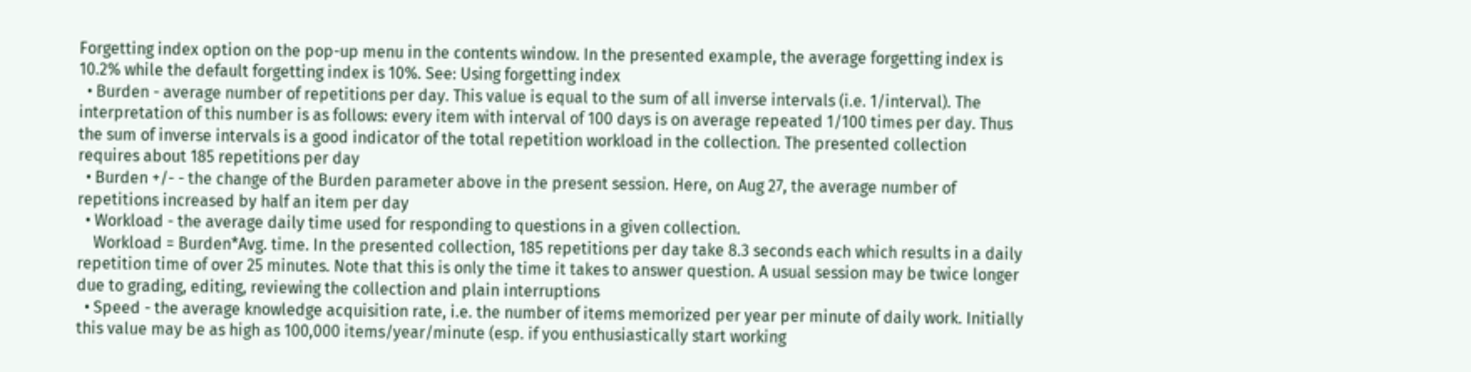Forgetting index option on the pop-up menu in the contents window. In the presented example, the average forgetting index is 10.2% while the default forgetting index is 10%. See: Using forgetting index
  • Burden - average number of repetitions per day. This value is equal to the sum of all inverse intervals (i.e. 1/interval). The interpretation of this number is as follows: every item with interval of 100 days is on average repeated 1/100 times per day. Thus the sum of inverse intervals is a good indicator of the total repetition workload in the collection. The presented collection requires about 185 repetitions per day
  • Burden +/- - the change of the Burden parameter above in the present session. Here, on Aug 27, the average number of repetitions increased by half an item per day
  • Workload - the average daily time used for responding to questions in a given collection.
    Workload = Burden*Avg. time. In the presented collection, 185 repetitions per day take 8.3 seconds each which results in a daily repetition time of over 25 minutes. Note that this is only the time it takes to answer question. A usual session may be twice longer due to grading, editing, reviewing the collection and plain interruptions
  • Speed - the average knowledge acquisition rate, i.e. the number of items memorized per year per minute of daily work. Initially this value may be as high as 100,000 items/year/minute (esp. if you enthusiastically start working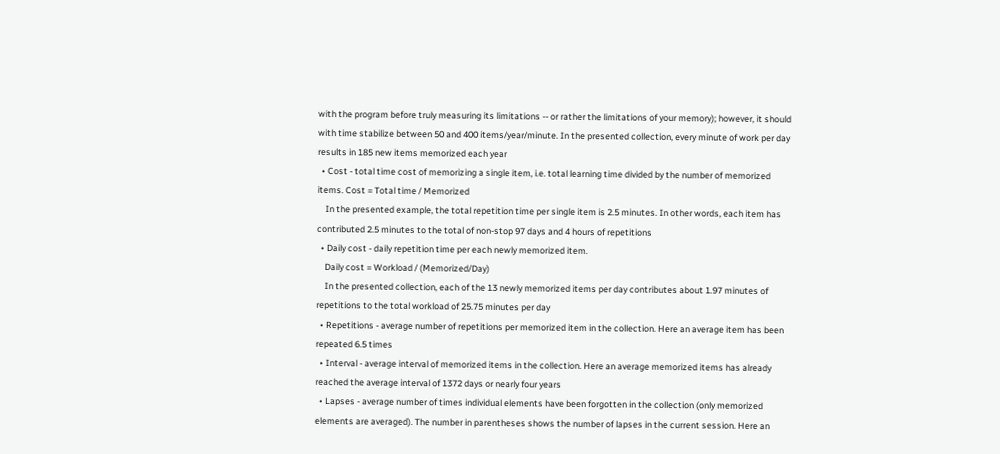with the program before truly measuring its limitations -- or rather the limitations of your memory); however, it should with time stabilize between 50 and 400 items/year/minute. In the presented collection, every minute of work per day results in 185 new items memorized each year
  • Cost - total time cost of memorizing a single item, i.e. total learning time divided by the number of memorized items. Cost = Total time / Memorized
    In the presented example, the total repetition time per single item is 2.5 minutes. In other words, each item has contributed 2.5 minutes to the total of non-stop 97 days and 4 hours of repetitions
  • Daily cost - daily repetition time per each newly memorized item.
    Daily cost = Workload / (Memorized/Day)
    In the presented collection, each of the 13 newly memorized items per day contributes about 1.97 minutes of repetitions to the total workload of 25.75 minutes per day
  • Repetitions - average number of repetitions per memorized item in the collection. Here an average item has been repeated 6.5 times
  • Interval - average interval of memorized items in the collection. Here an average memorized items has already reached the average interval of 1372 days or nearly four years
  • Lapses - average number of times individual elements have been forgotten in the collection (only memorized elements are averaged). The number in parentheses shows the number of lapses in the current session. Here an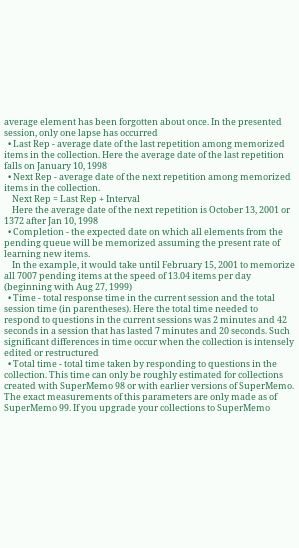average element has been forgotten about once. In the presented session, only one lapse has occurred
  • Last Rep - average date of the last repetition among memorized items in the collection. Here the average date of the last repetition falls on January 10, 1998
  • Next Rep - average date of the next repetition among memorized items in the collection.
    Next Rep = Last Rep + Interval
    Here the average date of the next repetition is October 13, 2001 or 1372 after Jan 10, 1998
  • Completion - the expected date on which all elements from the pending queue will be memorized assuming the present rate of learning new items.
    In the example, it would take until February 15, 2001 to memorize all 7007 pending items at the speed of 13.04 items per day (beginning with Aug 27, 1999)
  • Time - total response time in the current session and the total session time (in parentheses). Here the total time needed to respond to questions in the current sessions was 2 minutes and 42 seconds in a session that has lasted 7 minutes and 20 seconds. Such significant differences in time occur when the collection is intensely edited or restructured
  • Total time - total time taken by responding to questions in the collection. This time can only be roughly estimated for collections created with SuperMemo 98 or with earlier versions of SuperMemo. The exact measurements of this parameters are only made as of SuperMemo 99. If you upgrade your collections to SuperMemo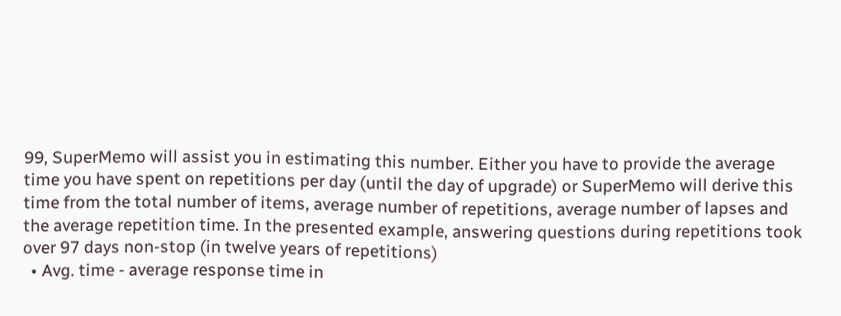99, SuperMemo will assist you in estimating this number. Either you have to provide the average time you have spent on repetitions per day (until the day of upgrade) or SuperMemo will derive this time from the total number of items, average number of repetitions, average number of lapses and the average repetition time. In the presented example, answering questions during repetitions took over 97 days non-stop (in twelve years of repetitions)
  • Avg. time - average response time in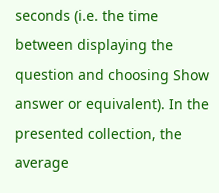seconds (i.e. the time between displaying the question and choosing Show answer or equivalent). In the presented collection, the average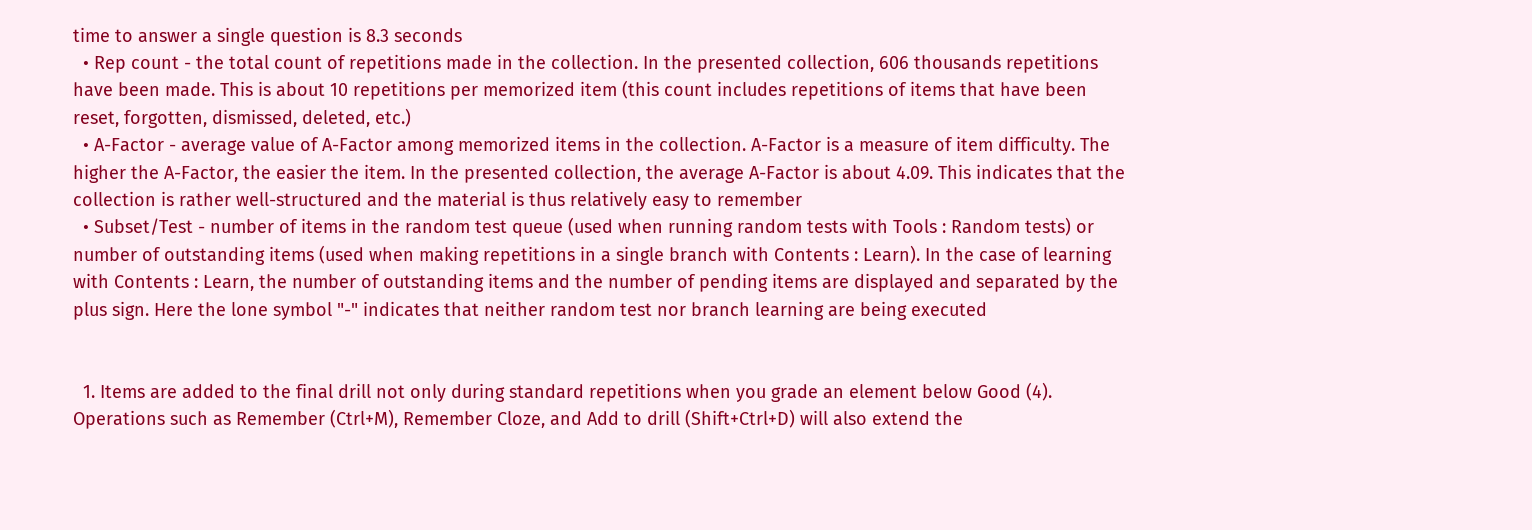time to answer a single question is 8.3 seconds
  • Rep count - the total count of repetitions made in the collection. In the presented collection, 606 thousands repetitions have been made. This is about 10 repetitions per memorized item (this count includes repetitions of items that have been reset, forgotten, dismissed, deleted, etc.)
  • A-Factor - average value of A-Factor among memorized items in the collection. A-Factor is a measure of item difficulty. The higher the A-Factor, the easier the item. In the presented collection, the average A-Factor is about 4.09. This indicates that the collection is rather well-structured and the material is thus relatively easy to remember
  • Subset/Test - number of items in the random test queue (used when running random tests with Tools : Random tests) or number of outstanding items (used when making repetitions in a single branch with Contents : Learn). In the case of learning with Contents : Learn, the number of outstanding items and the number of pending items are displayed and separated by the plus sign. Here the lone symbol "-" indicates that neither random test nor branch learning are being executed


  1. Items are added to the final drill not only during standard repetitions when you grade an element below Good (4). Operations such as Remember (Ctrl+M), Remember Cloze, and Add to drill (Shift+Ctrl+D) will also extend the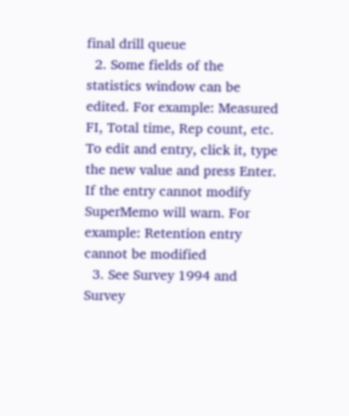final drill queue
  2. Some fields of the statistics window can be edited. For example: Measured FI, Total time, Rep count, etc. To edit and entry, click it, type the new value and press Enter. If the entry cannot modify SuperMemo will warn. For example: Retention entry cannot be modified
  3. See Survey 1994 and Survey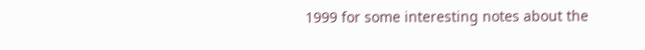1999 for some interesting notes about the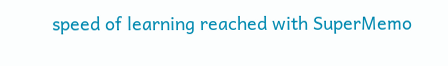speed of learning reached with SuperMemo